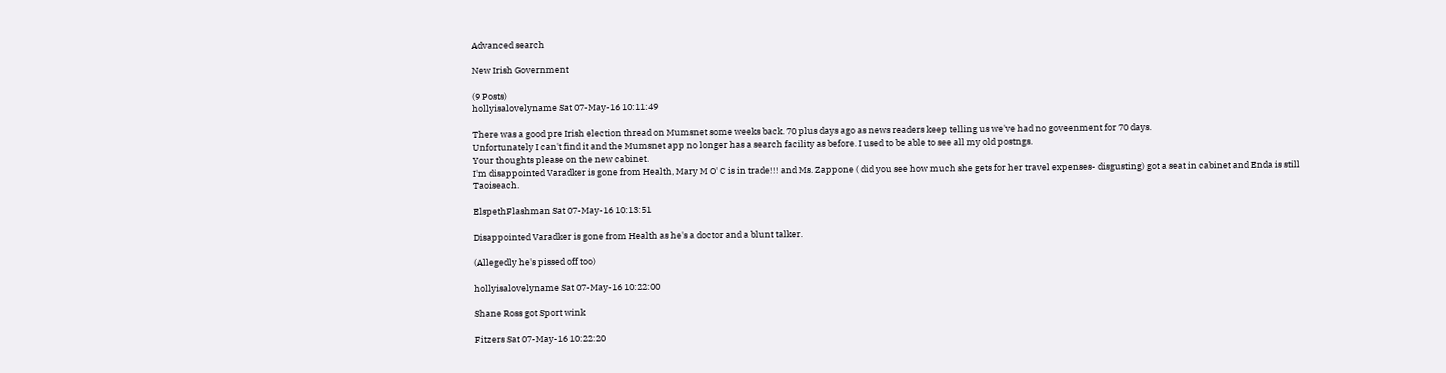Advanced search

New Irish Government

(9 Posts)
hollyisalovelyname Sat 07-May-16 10:11:49

There was a good pre Irish election thread on Mumsnet some weeks back. 70 plus days ago as news readers keep telling us we've had no goveenment for 70 days.
Unfortunately I can't find it and the Mumsnet app no longer has a search facility as before. I used to be able to see all my old postngs.
Your thoughts please on the new cabinet.
I'm disappointed Varadker is gone from Health, Mary M O' C is in trade!!! and Ms. Zappone ( did you see how much she gets for her travel expenses- disgusting) got a seat in cabinet and Enda is still Taoiseach.

ElspethFlashman Sat 07-May-16 10:13:51

Disappointed Varadker is gone from Health as he's a doctor and a blunt talker.

(Allegedly he's pissed off too)

hollyisalovelyname Sat 07-May-16 10:22:00

Shane Ross got Sport wink

Fitzers Sat 07-May-16 10:22:20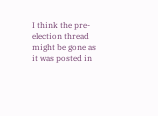I think the pre-election thread might be gone as it was posted in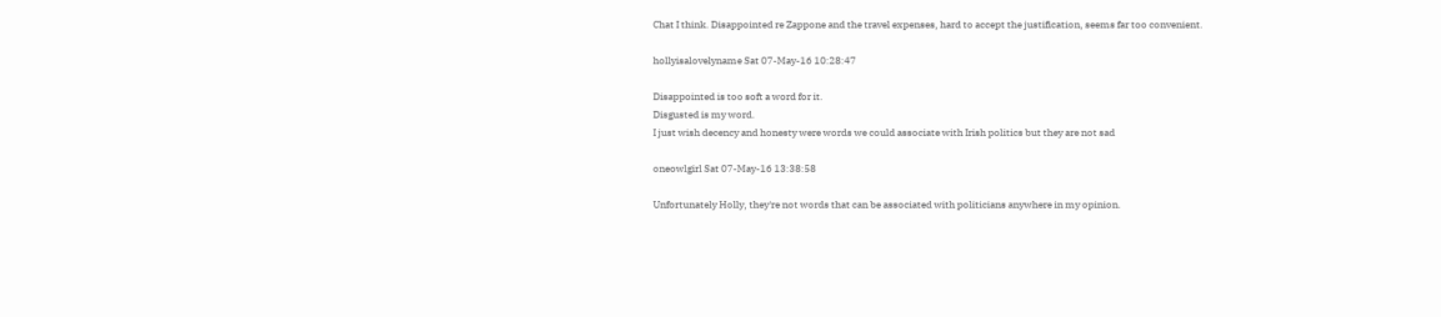Chat I think. Disappointed re Zappone and the travel expenses, hard to accept the justification, seems far too convenient.

hollyisalovelyname Sat 07-May-16 10:28:47

Disappointed is too soft a word for it.
Disgusted is my word.
I just wish decency and honesty were words we could associate with Irish politics but they are not sad

oneowlgirl Sat 07-May-16 13:38:58

Unfortunately Holly, they're not words that can be associated with politicians anywhere in my opinion.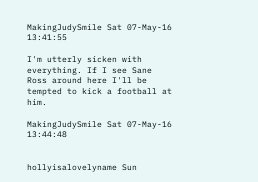MakingJudySmile Sat 07-May-16 13:41:55

I'm utterly sicken with everything. If I see Sane Ross around here I'll be tempted to kick a football at him.

MakingJudySmile Sat 07-May-16 13:44:48


hollyisalovelyname Sun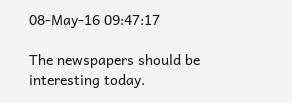08-May-16 09:47:17

The newspapers should be interesting today.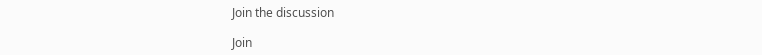Join the discussion

Join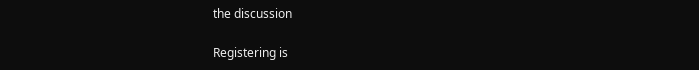the discussion

Registering is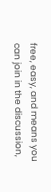free, easy, and means you can join in the discussion,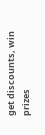get discounts, win prizes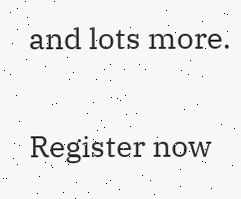and lots more.

Register now